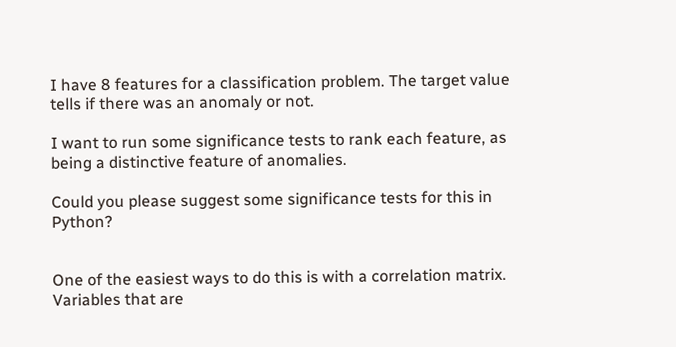I have 8 features for a classification problem. The target value tells if there was an anomaly or not.

I want to run some significance tests to rank each feature, as being a distinctive feature of anomalies.

Could you please suggest some significance tests for this in Python?


One of the easiest ways to do this is with a correlation matrix. Variables that are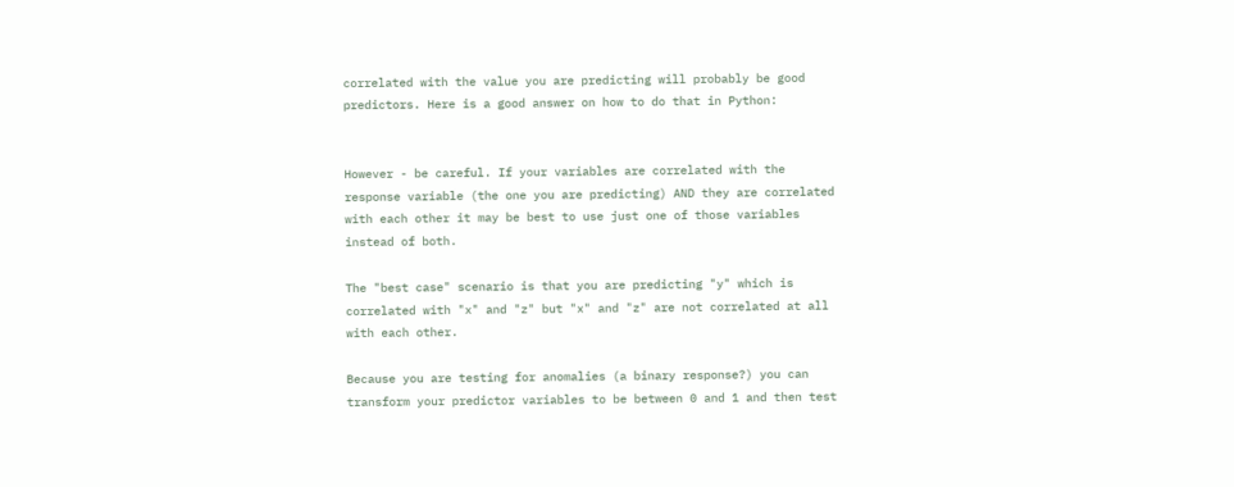correlated with the value you are predicting will probably be good predictors. Here is a good answer on how to do that in Python:


However - be careful. If your variables are correlated with the response variable (the one you are predicting) AND they are correlated with each other it may be best to use just one of those variables instead of both.

The "best case" scenario is that you are predicting "y" which is correlated with "x" and "z" but "x" and "z" are not correlated at all with each other.

Because you are testing for anomalies (a binary response?) you can transform your predictor variables to be between 0 and 1 and then test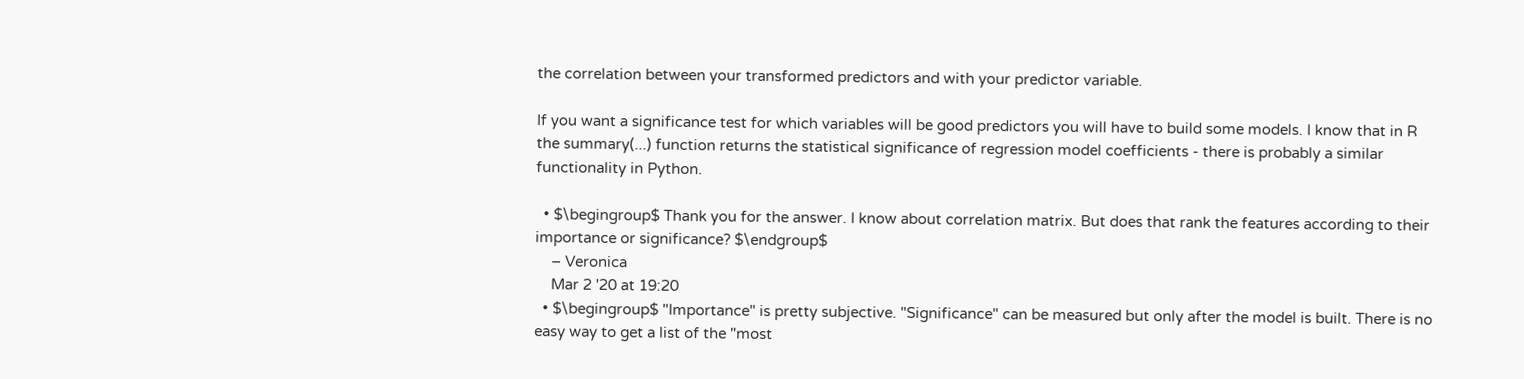the correlation between your transformed predictors and with your predictor variable.

If you want a significance test for which variables will be good predictors you will have to build some models. I know that in R the summary(...) function returns the statistical significance of regression model coefficients - there is probably a similar functionality in Python.

  • $\begingroup$ Thank you for the answer. I know about correlation matrix. But does that rank the features according to their importance or significance? $\endgroup$
    – Veronica
    Mar 2 '20 at 19:20
  • $\begingroup$ "Importance" is pretty subjective. "Significance" can be measured but only after the model is built. There is no easy way to get a list of the "most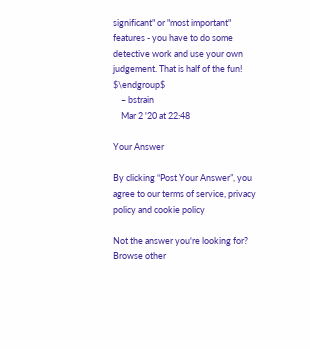significant" or "most important" features - you have to do some detective work and use your own judgement. That is half of the fun! $\endgroup$
    – bstrain
    Mar 2 '20 at 22:48

Your Answer

By clicking “Post Your Answer”, you agree to our terms of service, privacy policy and cookie policy

Not the answer you're looking for? Browse other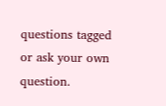questions tagged or ask your own question.